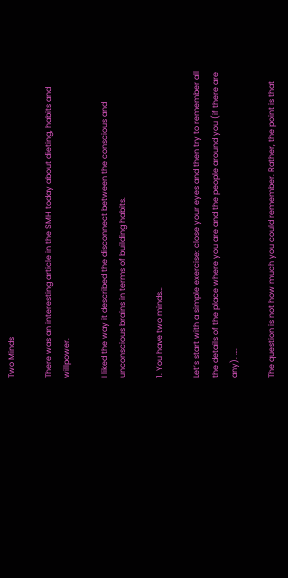Two Minds

There was an interesting article in the SMH today about dieting, habits and willpower.

I liked the way it described the disconnect between the conscious and unconscious brains in terms of building habits.

1. You have two minds…

Let’s start with a simple exercise: close your eyes and then try to remember all the details of the place where you are and the people around you (if there are any). ….

The question is not how much you could remember. Rather, the point is that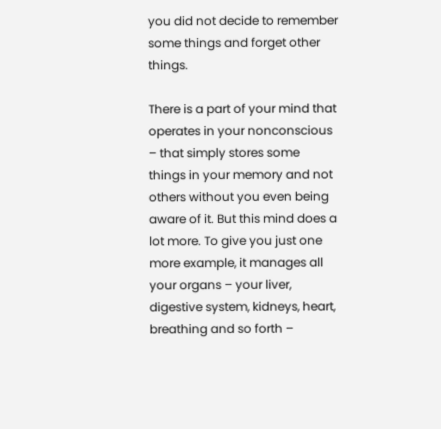you did not decide to remember some things and forget other things.

There is a part of your mind that operates in your nonconscious – that simply stores some things in your memory and not others without you even being aware of it. But this mind does a lot more. To give you just one more example, it manages all your organs – your liver, digestive system, kidneys, heart, breathing and so forth –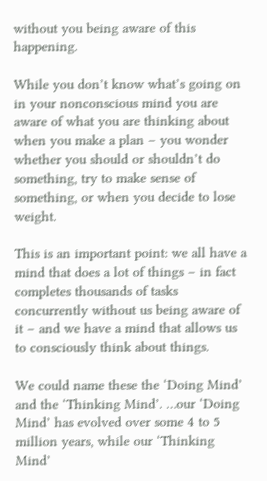without you being aware of this happening.

While you don’t know what’s going on in your nonconscious mind you are aware of what you are thinking about when you make a plan – you wonder whether you should or shouldn’t do something, try to make sense of something, or when you decide to lose weight.

This is an important point: we all have a mind that does a lot of things – in fact completes thousands of tasks concurrently without us being aware of it – and we have a mind that allows us to consciously think about things.

We could name these the ‘Doing Mind’ and the ‘Thinking Mind’. …our ‘Doing Mind’ has evolved over some 4 to 5 million years, while our ‘Thinking Mind’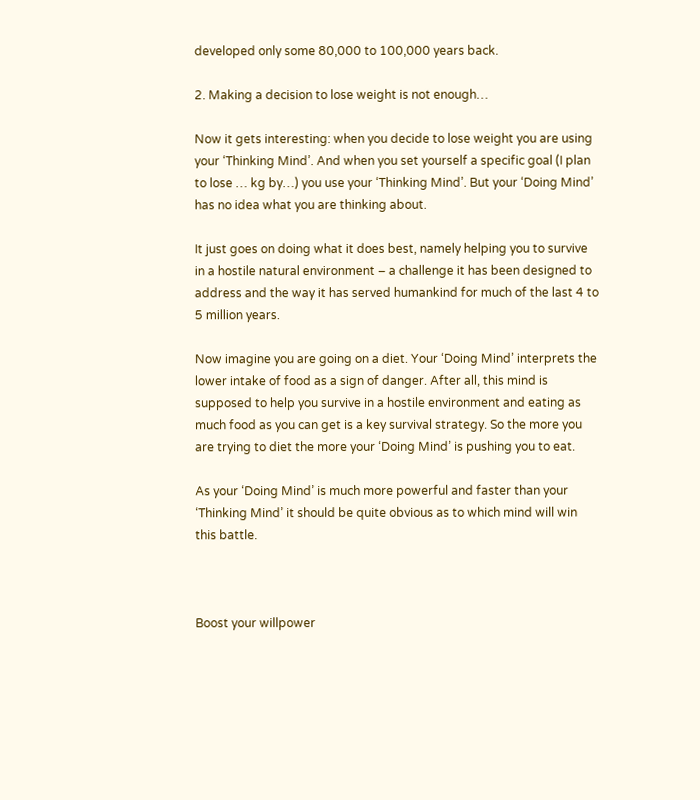developed only some 80,000 to 100,000 years back.

2. Making a decision to lose weight is not enough…

Now it gets interesting: when you decide to lose weight you are using your ‘Thinking Mind’. And when you set yourself a specific goal (I plan to lose … kg by…) you use your ‘Thinking Mind’. But your ‘Doing Mind’ has no idea what you are thinking about.

It just goes on doing what it does best, namely helping you to survive in a hostile natural environment – a challenge it has been designed to address and the way it has served humankind for much of the last 4 to 5 million years.

Now imagine you are going on a diet. Your ‘Doing Mind’ interprets the lower intake of food as a sign of danger. After all, this mind is supposed to help you survive in a hostile environment and eating as much food as you can get is a key survival strategy. So the more you are trying to diet the more your ‘Doing Mind’ is pushing you to eat.

As your ‘Doing Mind’ is much more powerful and faster than your ‘Thinking Mind’ it should be quite obvious as to which mind will win this battle.



Boost your willpower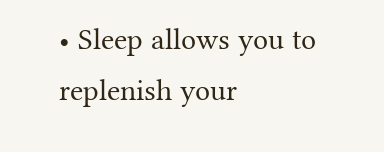• Sleep allows you to replenish your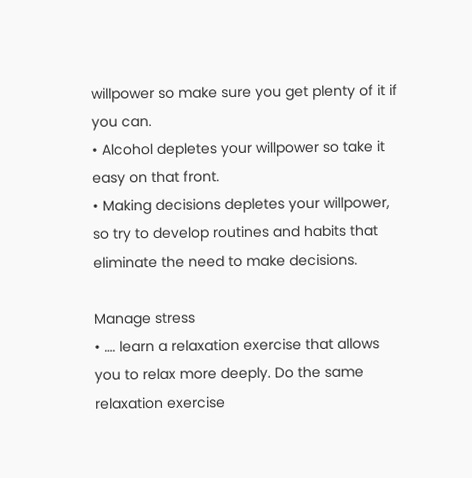willpower so make sure you get plenty of it if you can.
• Alcohol depletes your willpower so take it easy on that front.
• Making decisions depletes your willpower, so try to develop routines and habits that eliminate the need to make decisions.

Manage stress
• …. learn a relaxation exercise that allows you to relax more deeply. Do the same relaxation exercise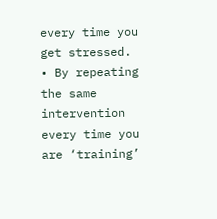every time you get stressed.
• By repeating the same intervention every time you are ‘training’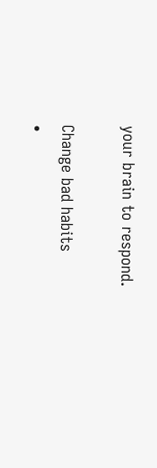your brain to respond.

Change bad habits
•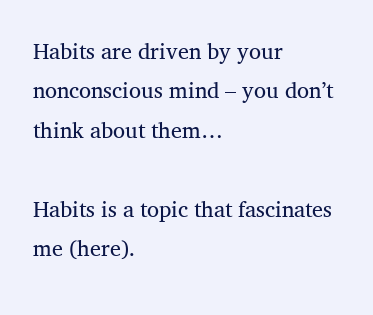Habits are driven by your nonconscious mind – you don’t think about them…

Habits is a topic that fascinates me (here).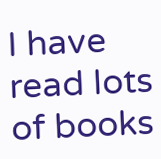I have read lots of books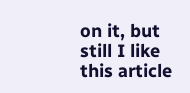on it, but still I like this article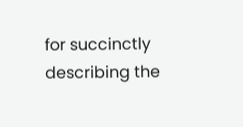for succinctly describing the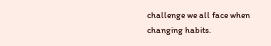challenge we all face when changing habits.